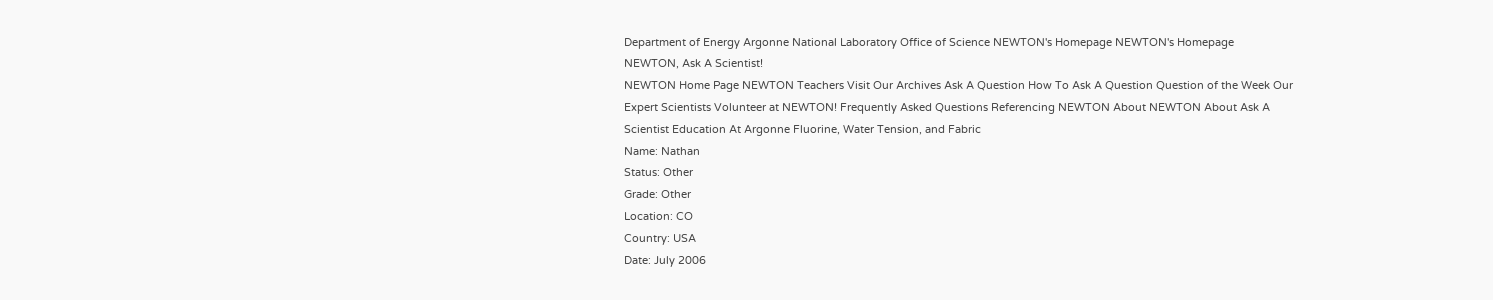Department of Energy Argonne National Laboratory Office of Science NEWTON's Homepage NEWTON's Homepage
NEWTON, Ask A Scientist!
NEWTON Home Page NEWTON Teachers Visit Our Archives Ask A Question How To Ask A Question Question of the Week Our Expert Scientists Volunteer at NEWTON! Frequently Asked Questions Referencing NEWTON About NEWTON About Ask A Scientist Education At Argonne Fluorine, Water Tension, and Fabric
Name: Nathan
Status: Other
Grade: Other
Location: CO
Country: USA
Date: July 2006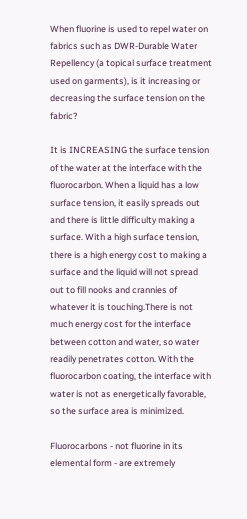When fluorine is used to repel water on fabrics such as DWR-Durable Water Repellency (a topical surface treatment used on garments), is it increasing or decreasing the surface tension on the fabric?

It is INCREASING the surface tension of the water at the interface with the fluorocarbon. When a liquid has a low surface tension, it easily spreads out and there is little difficulty making a surface. With a high surface tension, there is a high energy cost to making a surface and the liquid will not spread out to fill nooks and crannies of whatever it is touching.There is not much energy cost for the interface between cotton and water, so water readily penetrates cotton. With the fluorocarbon coating, the interface with water is not as energetically favorable, so the surface area is minimized.

Fluorocarbons - not fluorine in its elemental form - are extremely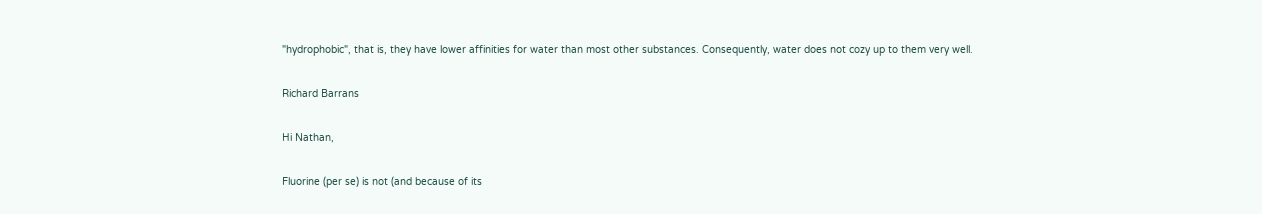"hydrophobic", that is, they have lower affinities for water than most other substances. Consequently, water does not cozy up to them very well.

Richard Barrans

Hi Nathan,

Fluorine (per se) is not (and because of its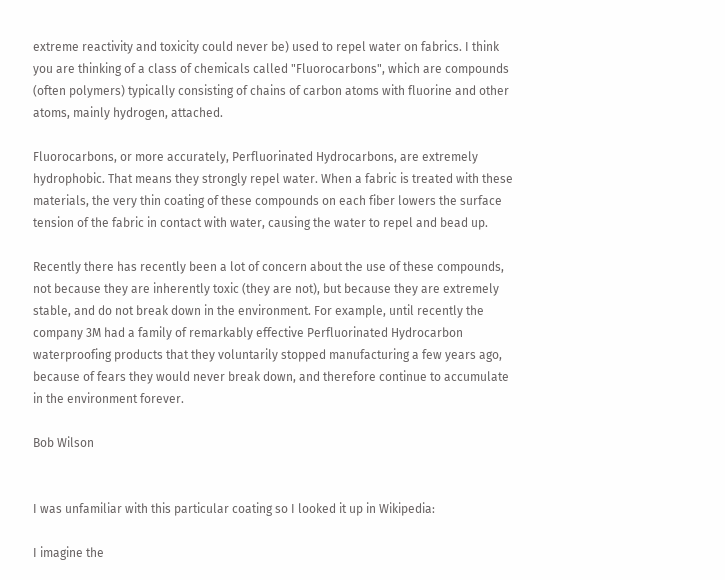extreme reactivity and toxicity could never be) used to repel water on fabrics. I think you are thinking of a class of chemicals called "Fluorocarbons", which are compounds (often polymers) typically consisting of chains of carbon atoms with fluorine and other atoms, mainly hydrogen, attached.

Fluorocarbons, or more accurately, Perfluorinated Hydrocarbons, are extremely hydrophobic. That means they strongly repel water. When a fabric is treated with these materials, the very thin coating of these compounds on each fiber lowers the surface tension of the fabric in contact with water, causing the water to repel and bead up.

Recently there has recently been a lot of concern about the use of these compounds, not because they are inherently toxic (they are not), but because they are extremely stable, and do not break down in the environment. For example, until recently the company 3M had a family of remarkably effective Perfluorinated Hydrocarbon waterproofing products that they voluntarily stopped manufacturing a few years ago, because of fears they would never break down, and therefore continue to accumulate in the environment forever.

Bob Wilson


I was unfamiliar with this particular coating so I looked it up in Wikipedia:

I imagine the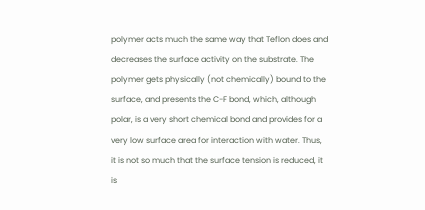polymer acts much the same way that Teflon does and decreases the surface activity on the substrate. The polymer gets physically (not chemically) bound to the surface, and presents the C-F bond, which, although polar, is a very short chemical bond and provides for a very low surface area for interaction with water. Thus, it is not so much that the surface tension is reduced, it is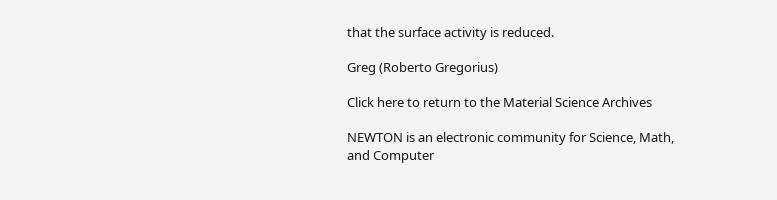that the surface activity is reduced.

Greg (Roberto Gregorius)

Click here to return to the Material Science Archives

NEWTON is an electronic community for Science, Math, and Computer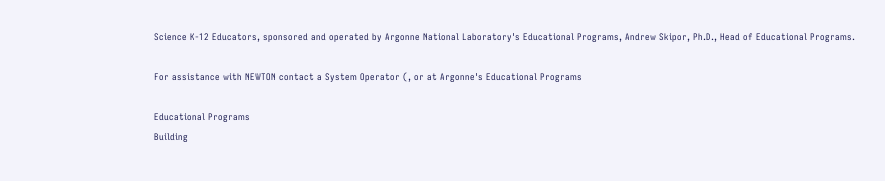Science K-12 Educators, sponsored and operated by Argonne National Laboratory's Educational Programs, Andrew Skipor, Ph.D., Head of Educational Programs.

For assistance with NEWTON contact a System Operator (, or at Argonne's Educational Programs

Educational Programs
Building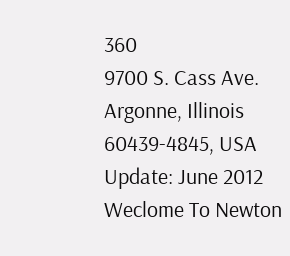360
9700 S. Cass Ave.
Argonne, Illinois
60439-4845, USA
Update: June 2012
Weclome To Newton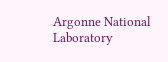Argonne National Laboratory